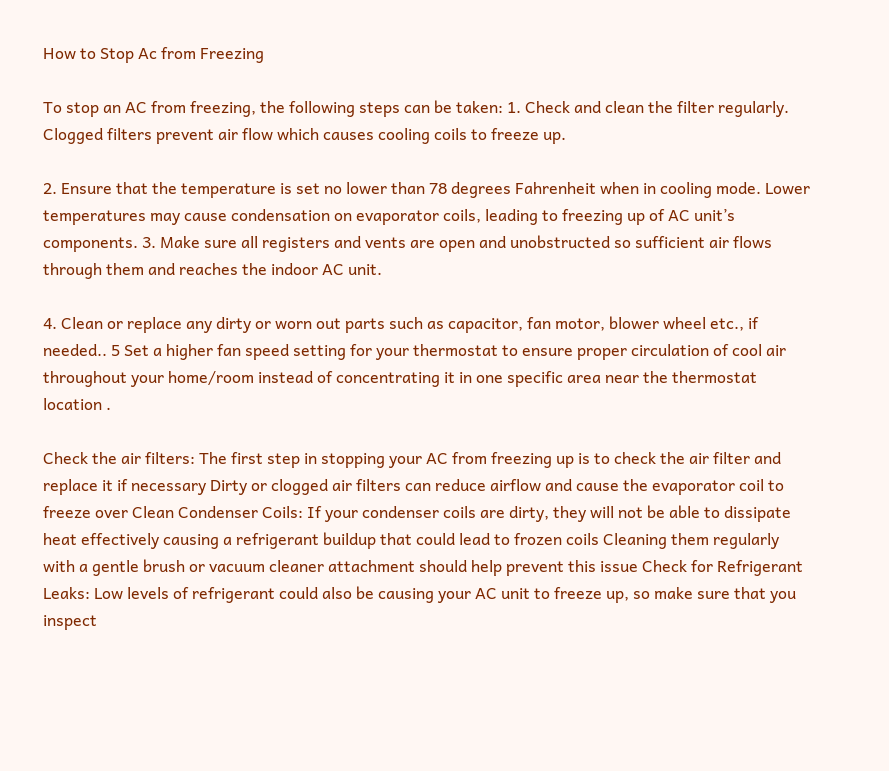How to Stop Ac from Freezing

To stop an AC from freezing, the following steps can be taken: 1. Check and clean the filter regularly. Clogged filters prevent air flow which causes cooling coils to freeze up.

2. Ensure that the temperature is set no lower than 78 degrees Fahrenheit when in cooling mode. Lower temperatures may cause condensation on evaporator coils, leading to freezing up of AC unit’s components. 3. Make sure all registers and vents are open and unobstructed so sufficient air flows through them and reaches the indoor AC unit.

4. Clean or replace any dirty or worn out parts such as capacitor, fan motor, blower wheel etc., if needed.. 5 Set a higher fan speed setting for your thermostat to ensure proper circulation of cool air throughout your home/room instead of concentrating it in one specific area near the thermostat location .

Check the air filters: The first step in stopping your AC from freezing up is to check the air filter and replace it if necessary Dirty or clogged air filters can reduce airflow and cause the evaporator coil to freeze over Clean Condenser Coils: If your condenser coils are dirty, they will not be able to dissipate heat effectively causing a refrigerant buildup that could lead to frozen coils Cleaning them regularly with a gentle brush or vacuum cleaner attachment should help prevent this issue Check for Refrigerant Leaks: Low levels of refrigerant could also be causing your AC unit to freeze up, so make sure that you inspect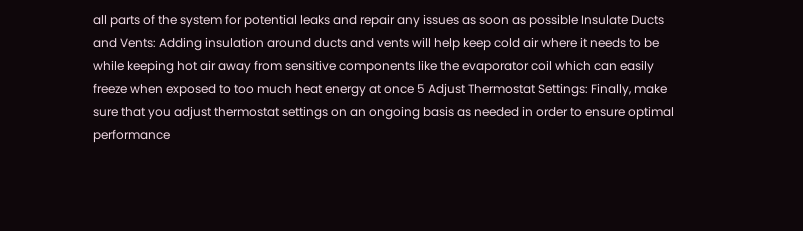all parts of the system for potential leaks and repair any issues as soon as possible Insulate Ducts and Vents: Adding insulation around ducts and vents will help keep cold air where it needs to be while keeping hot air away from sensitive components like the evaporator coil which can easily freeze when exposed to too much heat energy at once 5 Adjust Thermostat Settings: Finally, make sure that you adjust thermostat settings on an ongoing basis as needed in order to ensure optimal performance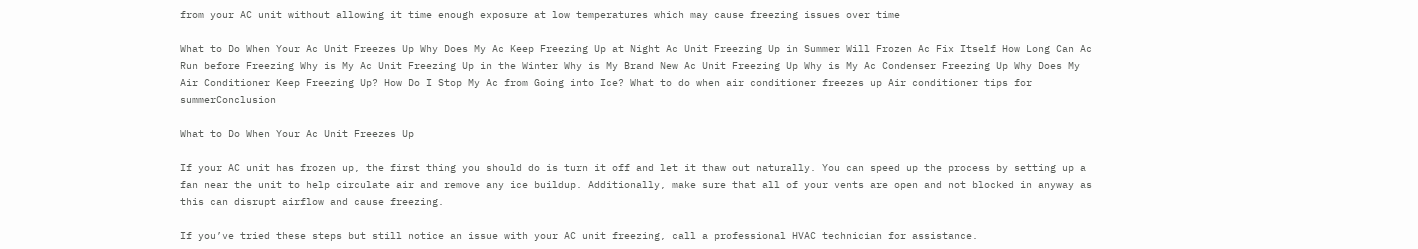from your AC unit without allowing it time enough exposure at low temperatures which may cause freezing issues over time

What to Do When Your Ac Unit Freezes Up Why Does My Ac Keep Freezing Up at Night Ac Unit Freezing Up in Summer Will Frozen Ac Fix Itself How Long Can Ac Run before Freezing Why is My Ac Unit Freezing Up in the Winter Why is My Brand New Ac Unit Freezing Up Why is My Ac Condenser Freezing Up Why Does My Air Conditioner Keep Freezing Up? How Do I Stop My Ac from Going into Ice? What to do when air conditioner freezes up Air conditioner tips for summerConclusion

What to Do When Your Ac Unit Freezes Up

If your AC unit has frozen up, the first thing you should do is turn it off and let it thaw out naturally. You can speed up the process by setting up a fan near the unit to help circulate air and remove any ice buildup. Additionally, make sure that all of your vents are open and not blocked in anyway as this can disrupt airflow and cause freezing.

If you’ve tried these steps but still notice an issue with your AC unit freezing, call a professional HVAC technician for assistance.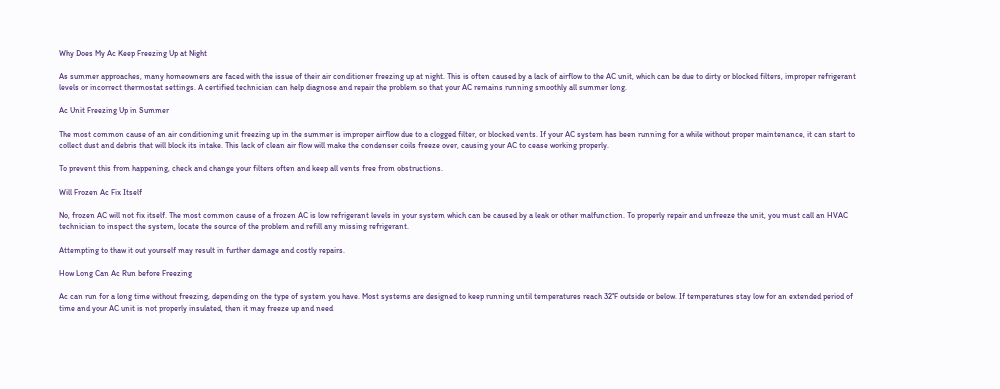Why Does My Ac Keep Freezing Up at Night

As summer approaches, many homeowners are faced with the issue of their air conditioner freezing up at night. This is often caused by a lack of airflow to the AC unit, which can be due to dirty or blocked filters, improper refrigerant levels or incorrect thermostat settings. A certified technician can help diagnose and repair the problem so that your AC remains running smoothly all summer long.

Ac Unit Freezing Up in Summer

The most common cause of an air conditioning unit freezing up in the summer is improper airflow due to a clogged filter, or blocked vents. If your AC system has been running for a while without proper maintenance, it can start to collect dust and debris that will block its intake. This lack of clean air flow will make the condenser coils freeze over, causing your AC to cease working properly.

To prevent this from happening, check and change your filters often and keep all vents free from obstructions.

Will Frozen Ac Fix Itself

No, frozen AC will not fix itself. The most common cause of a frozen AC is low refrigerant levels in your system which can be caused by a leak or other malfunction. To properly repair and unfreeze the unit, you must call an HVAC technician to inspect the system, locate the source of the problem and refill any missing refrigerant.

Attempting to thaw it out yourself may result in further damage and costly repairs.

How Long Can Ac Run before Freezing

Ac can run for a long time without freezing, depending on the type of system you have. Most systems are designed to keep running until temperatures reach 32°F outside or below. If temperatures stay low for an extended period of time and your AC unit is not properly insulated, then it may freeze up and need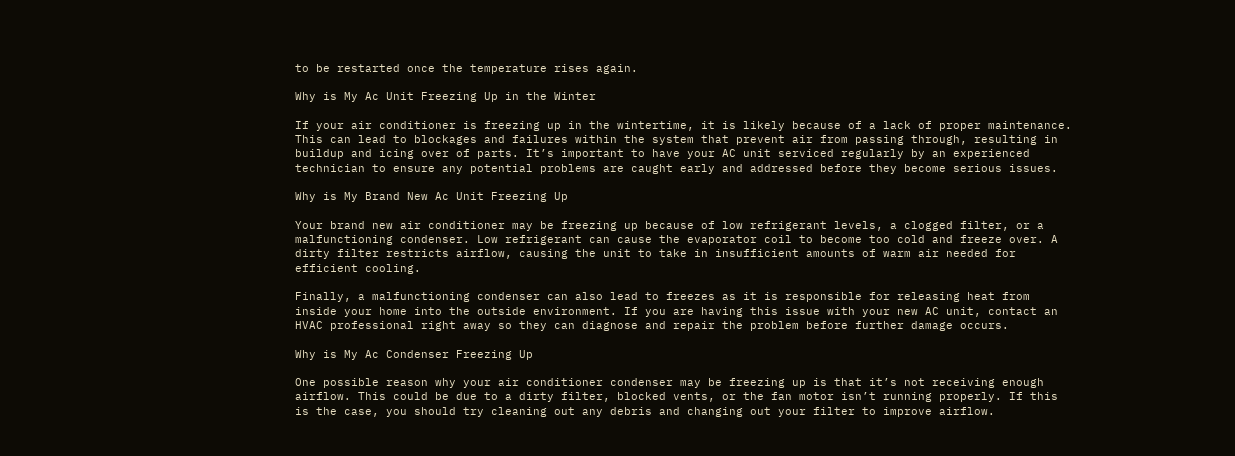to be restarted once the temperature rises again.

Why is My Ac Unit Freezing Up in the Winter

If your air conditioner is freezing up in the wintertime, it is likely because of a lack of proper maintenance. This can lead to blockages and failures within the system that prevent air from passing through, resulting in buildup and icing over of parts. It’s important to have your AC unit serviced regularly by an experienced technician to ensure any potential problems are caught early and addressed before they become serious issues.

Why is My Brand New Ac Unit Freezing Up

Your brand new air conditioner may be freezing up because of low refrigerant levels, a clogged filter, or a malfunctioning condenser. Low refrigerant can cause the evaporator coil to become too cold and freeze over. A dirty filter restricts airflow, causing the unit to take in insufficient amounts of warm air needed for efficient cooling.

Finally, a malfunctioning condenser can also lead to freezes as it is responsible for releasing heat from inside your home into the outside environment. If you are having this issue with your new AC unit, contact an HVAC professional right away so they can diagnose and repair the problem before further damage occurs.

Why is My Ac Condenser Freezing Up

One possible reason why your air conditioner condenser may be freezing up is that it’s not receiving enough airflow. This could be due to a dirty filter, blocked vents, or the fan motor isn’t running properly. If this is the case, you should try cleaning out any debris and changing out your filter to improve airflow.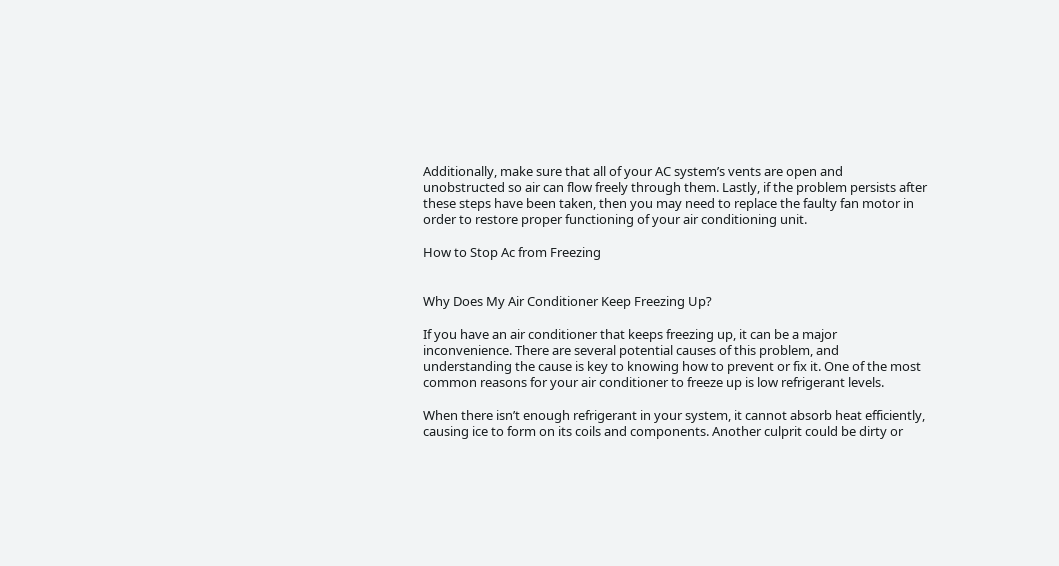Additionally, make sure that all of your AC system’s vents are open and unobstructed so air can flow freely through them. Lastly, if the problem persists after these steps have been taken, then you may need to replace the faulty fan motor in order to restore proper functioning of your air conditioning unit.

How to Stop Ac from Freezing


Why Does My Air Conditioner Keep Freezing Up?

If you have an air conditioner that keeps freezing up, it can be a major inconvenience. There are several potential causes of this problem, and understanding the cause is key to knowing how to prevent or fix it. One of the most common reasons for your air conditioner to freeze up is low refrigerant levels.

When there isn’t enough refrigerant in your system, it cannot absorb heat efficiently, causing ice to form on its coils and components. Another culprit could be dirty or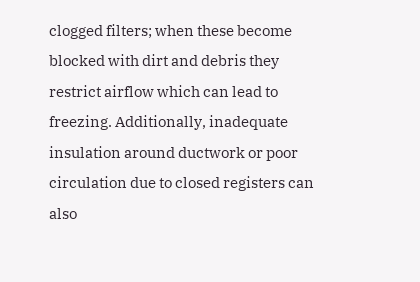clogged filters; when these become blocked with dirt and debris they restrict airflow which can lead to freezing. Additionally, inadequate insulation around ductwork or poor circulation due to closed registers can also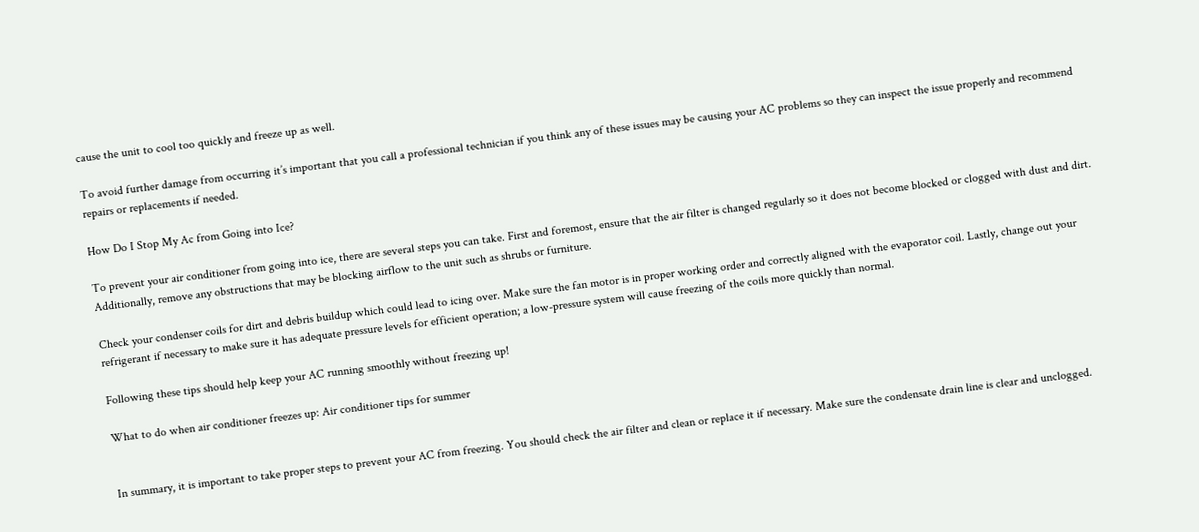cause the unit to cool too quickly and freeze up as well.

To avoid further damage from occurring it’s important that you call a professional technician if you think any of these issues may be causing your AC problems so they can inspect the issue properly and recommend repairs or replacements if needed.

How Do I Stop My Ac from Going into Ice?

To prevent your air conditioner from going into ice, there are several steps you can take. First and foremost, ensure that the air filter is changed regularly so it does not become blocked or clogged with dust and dirt. Additionally, remove any obstructions that may be blocking airflow to the unit such as shrubs or furniture.

Check your condenser coils for dirt and debris buildup which could lead to icing over. Make sure the fan motor is in proper working order and correctly aligned with the evaporator coil. Lastly, change out your refrigerant if necessary to make sure it has adequate pressure levels for efficient operation; a low-pressure system will cause freezing of the coils more quickly than normal.

Following these tips should help keep your AC running smoothly without freezing up!

What to do when air conditioner freezes up: Air conditioner tips for summer


In summary, it is important to take proper steps to prevent your AC from freezing. You should check the air filter and clean or replace it if necessary. Make sure the condensate drain line is clear and unclogged.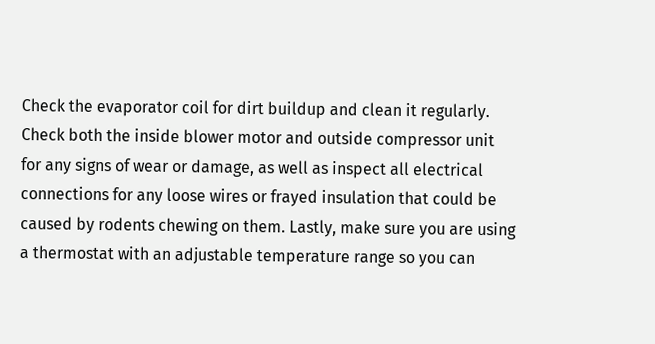Check the evaporator coil for dirt buildup and clean it regularly. Check both the inside blower motor and outside compressor unit for any signs of wear or damage, as well as inspect all electrical connections for any loose wires or frayed insulation that could be caused by rodents chewing on them. Lastly, make sure you are using a thermostat with an adjustable temperature range so you can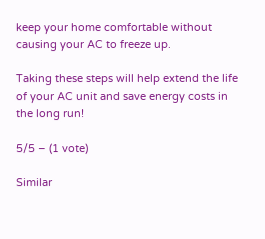keep your home comfortable without causing your AC to freeze up.

Taking these steps will help extend the life of your AC unit and save energy costs in the long run!

5/5 – (1 vote)

Similar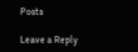Posts

Leave a Reply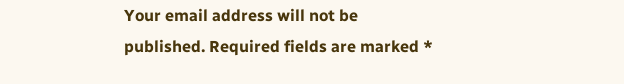Your email address will not be published. Required fields are marked *